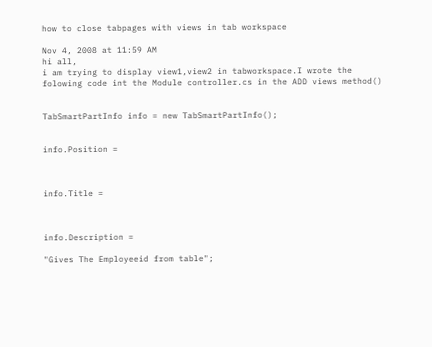how to close tabpages with views in tab workspace

Nov 4, 2008 at 11:59 AM
hi all,
i am trying to display view1,view2 in tabworkspace.I wrote the folowing code int the Module controller.cs in the ADD views method()


TabSmartPartInfo info = new TabSmartPartInfo();


info.Position =



info.Title =



info.Description =

"Gives The Employeeid from table";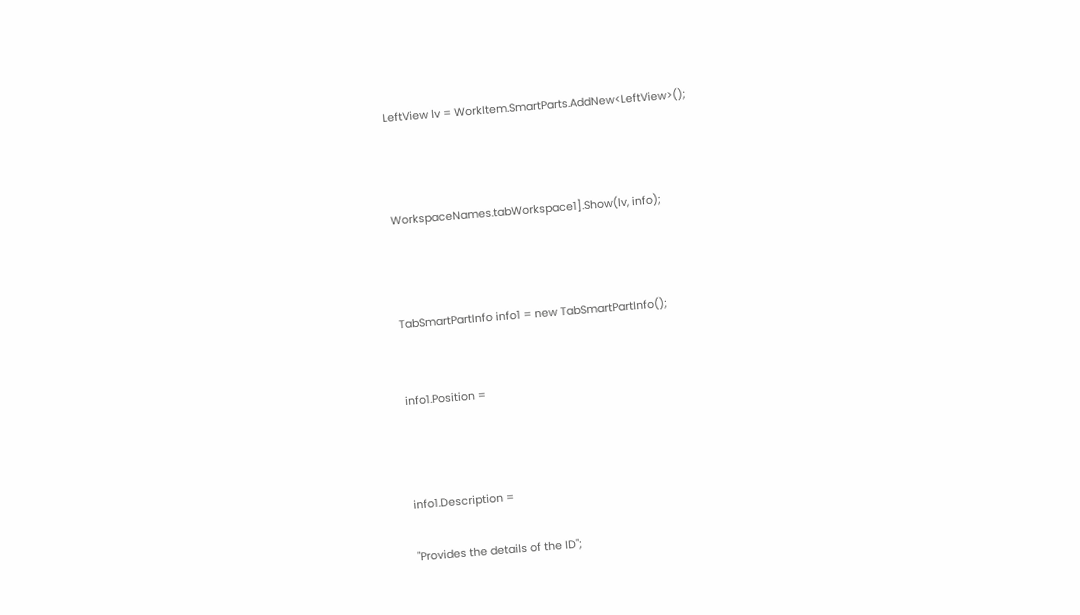LeftView lv = WorkItem.SmartParts.AddNew<LeftView>();



WorkspaceNames.tabWorkspace1].Show(lv, info);



TabSmartPartInfo info1 = new TabSmartPartInfo();


info1.Position =



info1.Description =

"Provides the details of the ID";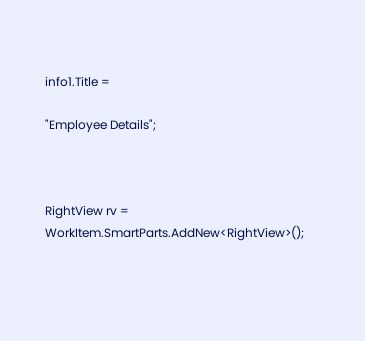info1.Title =

"Employee Details";



RightView rv = WorkItem.SmartParts.AddNew<RightView>();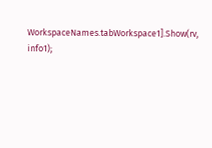WorkspaceNames.tabWorkspace1].Show(rv, info1);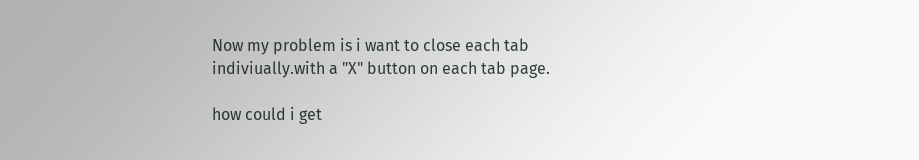Now my problem is i want to close each tab indiviually.with a "X" button on each tab page.

how could i get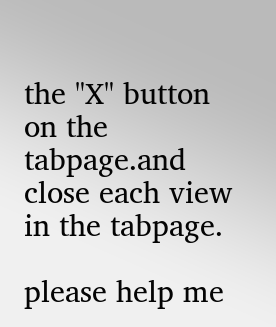the "X" button on the tabpage.and close each view in the tabpage.

please help me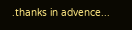.thanks in advence...